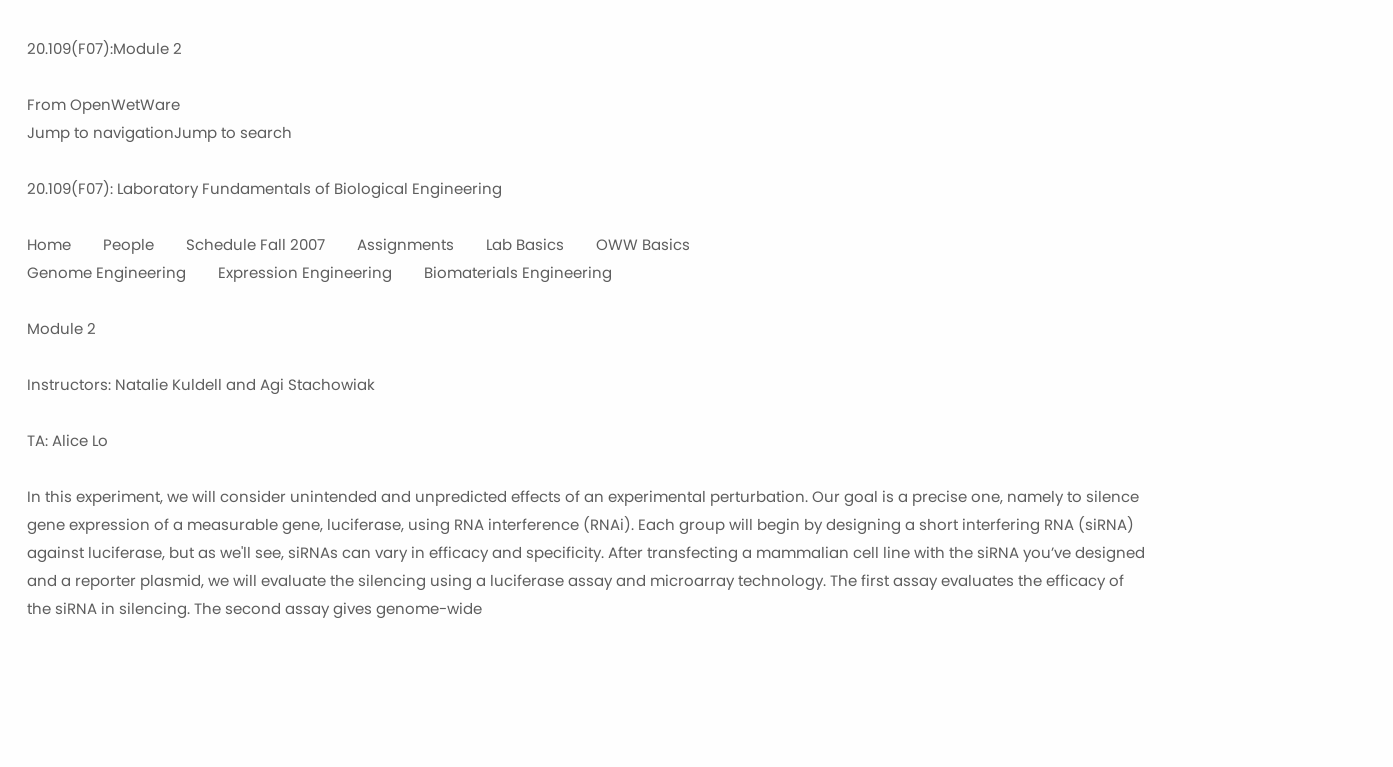20.109(F07):Module 2

From OpenWetWare
Jump to navigationJump to search

20.109(F07): Laboratory Fundamentals of Biological Engineering

Home        People        Schedule Fall 2007        Assignments        Lab Basics        OWW Basics
Genome Engineering        Expression Engineering        Biomaterials Engineering

Module 2

Instructors: Natalie Kuldell and Agi Stachowiak

TA: Alice Lo

In this experiment, we will consider unintended and unpredicted effects of an experimental perturbation. Our goal is a precise one, namely to silence gene expression of a measurable gene, luciferase, using RNA interference (RNAi). Each group will begin by designing a short interfering RNA (siRNA) against luciferase, but as we'll see, siRNAs can vary in efficacy and specificity. After transfecting a mammalian cell line with the siRNA you’ve designed and a reporter plasmid, we will evaluate the silencing using a luciferase assay and microarray technology. The first assay evaluates the efficacy of the siRNA in silencing. The second assay gives genome-wide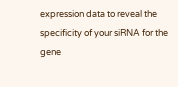expression data to reveal the specificity of your siRNA for the gene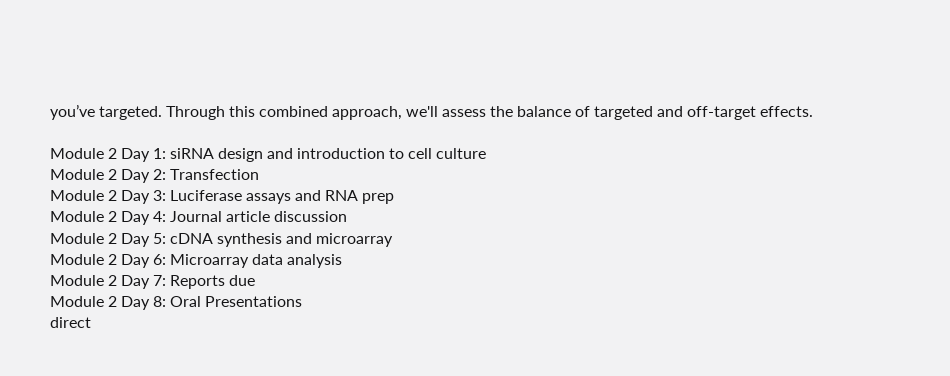you’ve targeted. Through this combined approach, we'll assess the balance of targeted and off-target effects.

Module 2 Day 1: siRNA design and introduction to cell culture
Module 2 Day 2: Transfection
Module 2 Day 3: Luciferase assays and RNA prep
Module 2 Day 4: Journal article discussion
Module 2 Day 5: cDNA synthesis and microarray
Module 2 Day 6: Microarray data analysis
Module 2 Day 7: Reports due
Module 2 Day 8: Oral Presentations
direct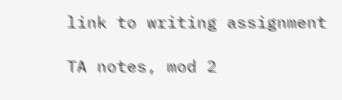link to writing assignment

TA notes, mod 2